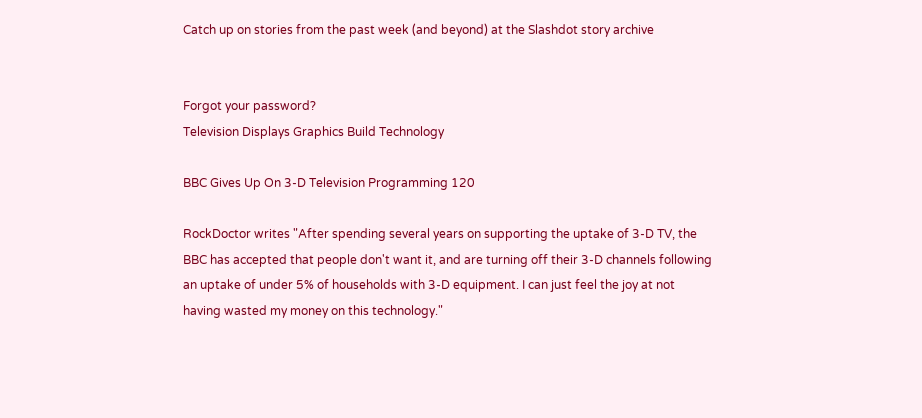Catch up on stories from the past week (and beyond) at the Slashdot story archive


Forgot your password?
Television Displays Graphics Build Technology

BBC Gives Up On 3-D Television Programming 120

RockDoctor writes "After spending several years on supporting the uptake of 3-D TV, the BBC has accepted that people don't want it, and are turning off their 3-D channels following an uptake of under 5% of households with 3-D equipment. I can just feel the joy at not having wasted my money on this technology."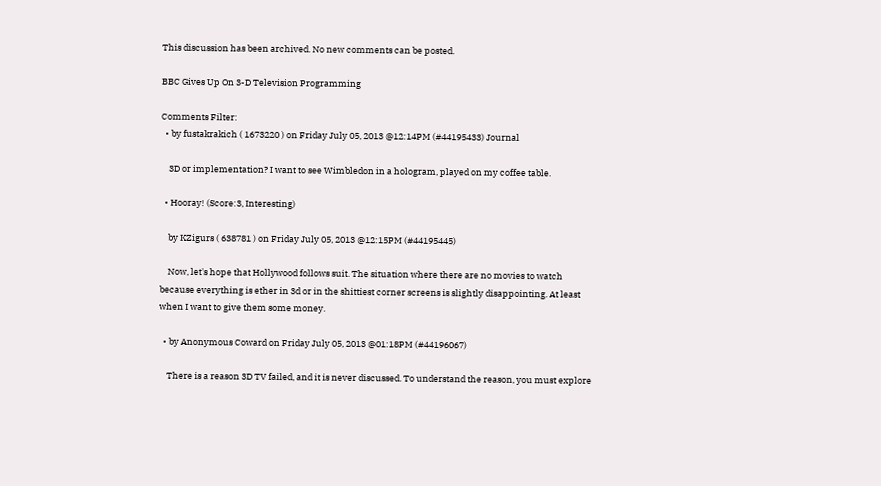This discussion has been archived. No new comments can be posted.

BBC Gives Up On 3-D Television Programming

Comments Filter:
  • by fustakrakich ( 1673220 ) on Friday July 05, 2013 @12:14PM (#44195433) Journal

    3D or implementation? I want to see Wimbledon in a hologram, played on my coffee table.

  • Hooray! (Score:3, Interesting)

    by KZigurs ( 638781 ) on Friday July 05, 2013 @12:15PM (#44195445)

    Now, let's hope that Hollywood follows suit. The situation where there are no movies to watch because everything is ether in 3d or in the shittiest corner screens is slightly disappointing. At least when I want to give them some money.

  • by Anonymous Coward on Friday July 05, 2013 @01:18PM (#44196067)

    There is a reason 3D TV failed, and it is never discussed. To understand the reason, you must explore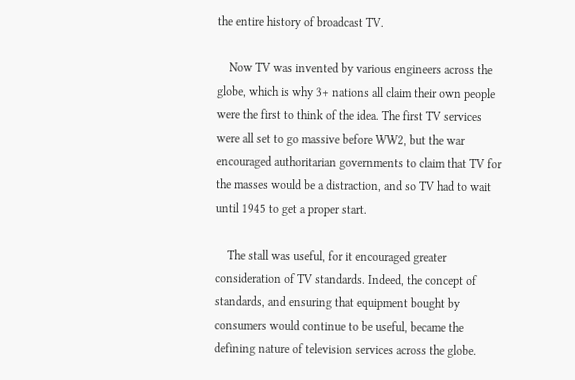the entire history of broadcast TV.

    Now TV was invented by various engineers across the globe, which is why 3+ nations all claim their own people were the first to think of the idea. The first TV services were all set to go massive before WW2, but the war encouraged authoritarian governments to claim that TV for the masses would be a distraction, and so TV had to wait until 1945 to get a proper start.

    The stall was useful, for it encouraged greater consideration of TV standards. Indeed, the concept of standards, and ensuring that equipment bought by consumers would continue to be useful, became the defining nature of television services across the globe.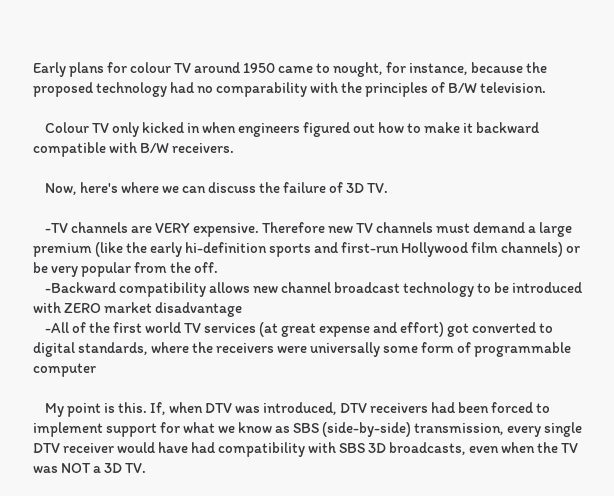Early plans for colour TV around 1950 came to nought, for instance, because the proposed technology had no comparability with the principles of B/W television.

    Colour TV only kicked in when engineers figured out how to make it backward compatible with B/W receivers.

    Now, here's where we can discuss the failure of 3D TV.

    -TV channels are VERY expensive. Therefore new TV channels must demand a large premium (like the early hi-definition sports and first-run Hollywood film channels) or be very popular from the off.
    -Backward compatibility allows new channel broadcast technology to be introduced with ZERO market disadvantage
    -All of the first world TV services (at great expense and effort) got converted to digital standards, where the receivers were universally some form of programmable computer

    My point is this. If, when DTV was introduced, DTV receivers had been forced to implement support for what we know as SBS (side-by-side) transmission, every single DTV receiver would have had compatibility with SBS 3D broadcasts, even when the TV was NOT a 3D TV.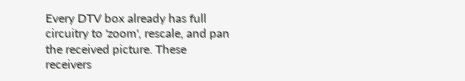Every DTV box already has full circuitry to 'zoom', rescale, and pan the received picture. These receivers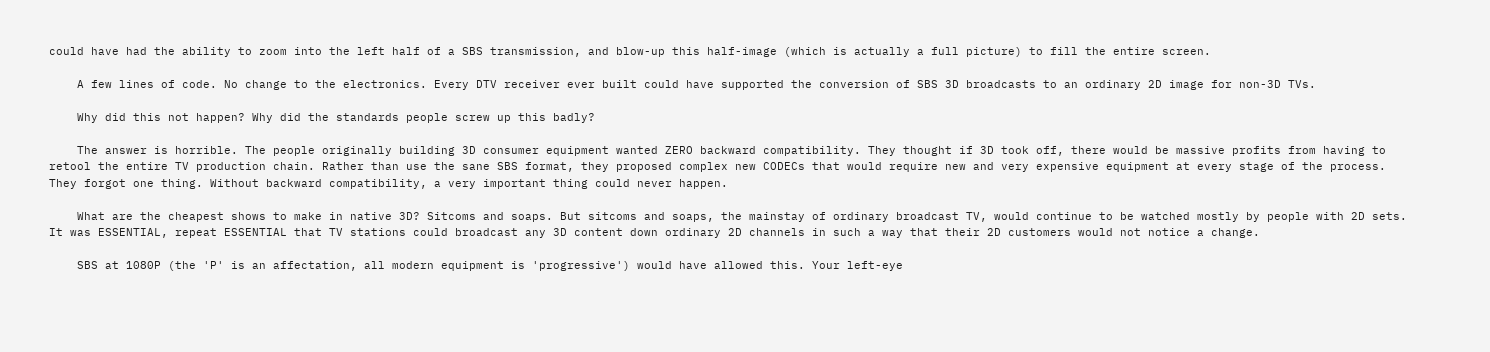could have had the ability to zoom into the left half of a SBS transmission, and blow-up this half-image (which is actually a full picture) to fill the entire screen.

    A few lines of code. No change to the electronics. Every DTV receiver ever built could have supported the conversion of SBS 3D broadcasts to an ordinary 2D image for non-3D TVs.

    Why did this not happen? Why did the standards people screw up this badly?

    The answer is horrible. The people originally building 3D consumer equipment wanted ZERO backward compatibility. They thought if 3D took off, there would be massive profits from having to retool the entire TV production chain. Rather than use the sane SBS format, they proposed complex new CODECs that would require new and very expensive equipment at every stage of the process. They forgot one thing. Without backward compatibility, a very important thing could never happen.

    What are the cheapest shows to make in native 3D? Sitcoms and soaps. But sitcoms and soaps, the mainstay of ordinary broadcast TV, would continue to be watched mostly by people with 2D sets. It was ESSENTIAL, repeat ESSENTIAL that TV stations could broadcast any 3D content down ordinary 2D channels in such a way that their 2D customers would not notice a change.

    SBS at 1080P (the 'P' is an affectation, all modern equipment is 'progressive') would have allowed this. Your left-eye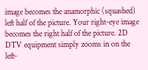image becomes the anamorphic (squashed) left half of the picture. Your right-eye image becomes the right half of the picture. 2D DTV equipment simply zooms in on the left-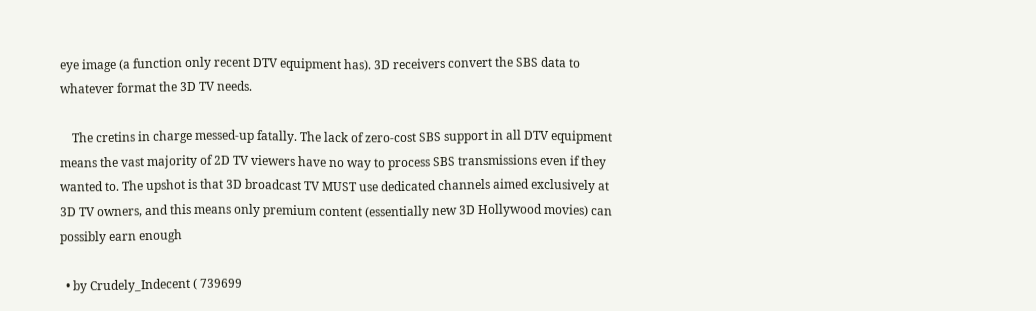eye image (a function only recent DTV equipment has). 3D receivers convert the SBS data to whatever format the 3D TV needs.

    The cretins in charge messed-up fatally. The lack of zero-cost SBS support in all DTV equipment means the vast majority of 2D TV viewers have no way to process SBS transmissions even if they wanted to. The upshot is that 3D broadcast TV MUST use dedicated channels aimed exclusively at 3D TV owners, and this means only premium content (essentially new 3D Hollywood movies) can possibly earn enough

  • by Crudely_Indecent ( 739699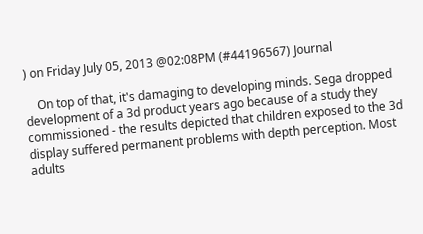) on Friday July 05, 2013 @02:08PM (#44196567) Journal

    On top of that, it's damaging to developing minds. Sega dropped development of a 3d product years ago because of a study they commissioned - the results depicted that children exposed to the 3d display suffered permanent problems with depth perception. Most adults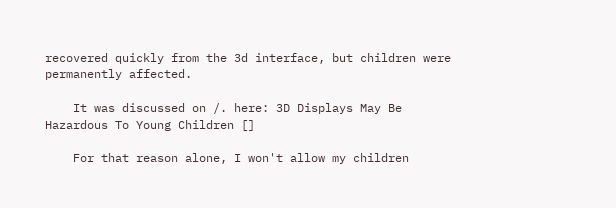recovered quickly from the 3d interface, but children were permanently affected.

    It was discussed on /. here: 3D Displays May Be Hazardous To Young Children []

    For that reason alone, I won't allow my children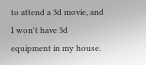to attend a 3d movie, and I won't have 3d equipment in my house.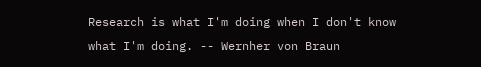Research is what I'm doing when I don't know what I'm doing. -- Wernher von Braun